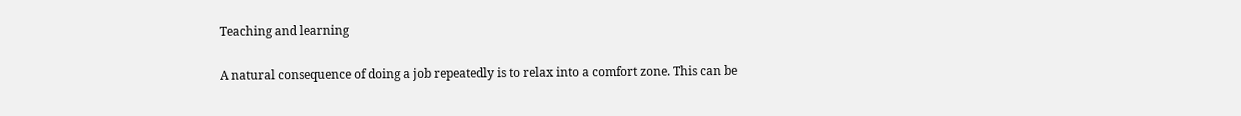Teaching and learning

A natural consequence of doing a job repeatedly is to relax into a comfort zone. This can be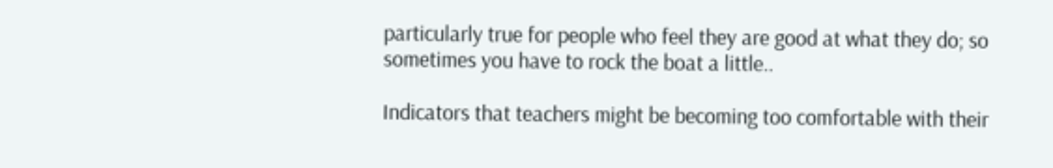particularly true for people who feel they are good at what they do; so sometimes you have to rock the boat a little..

Indicators that teachers might be becoming too comfortable with their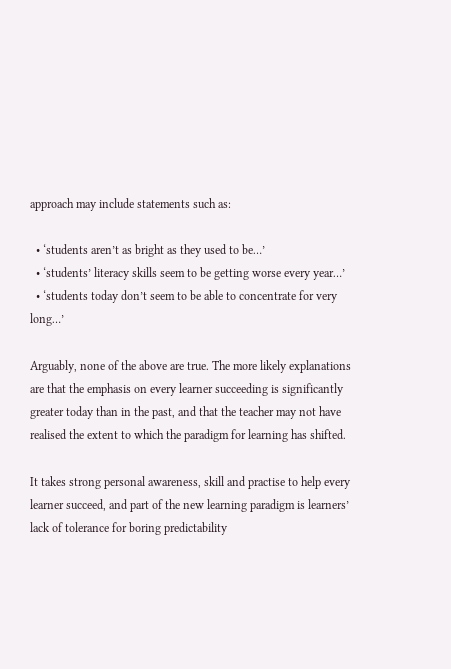approach may include statements such as:

  • ‘students aren’t as bright as they used to be…’
  • ‘students’ literacy skills seem to be getting worse every year…’
  • ‘students today don’t seem to be able to concentrate for very long…’

Arguably, none of the above are true. The more likely explanations are that the emphasis on every learner succeeding is significantly greater today than in the past, and that the teacher may not have realised the extent to which the paradigm for learning has shifted.

It takes strong personal awareness, skill and practise to help every learner succeed, and part of the new learning paradigm is learners’ lack of tolerance for boring predictability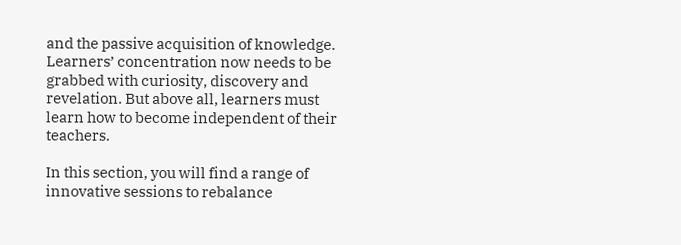and the passive acquisition of knowledge. Learners’ concentration now needs to be grabbed with curiosity, discovery and revelation. But above all, learners must learn how to become independent of their teachers.

In this section, you will find a range of innovative sessions to rebalance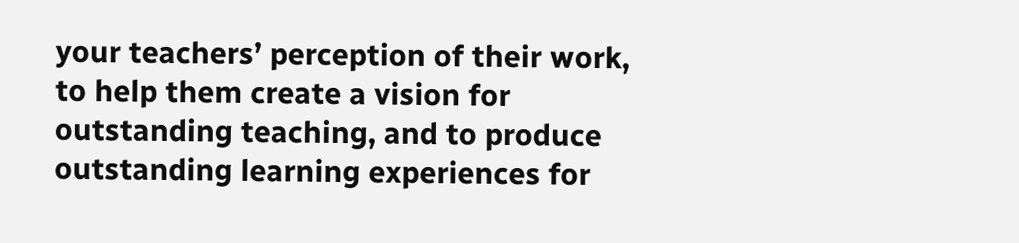your teachers’ perception of their work, to help them create a vision for outstanding teaching, and to produce outstanding learning experiences for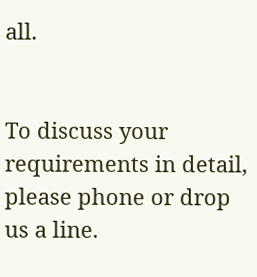all.


To discuss your requirements in detail, please phone or drop us a line.